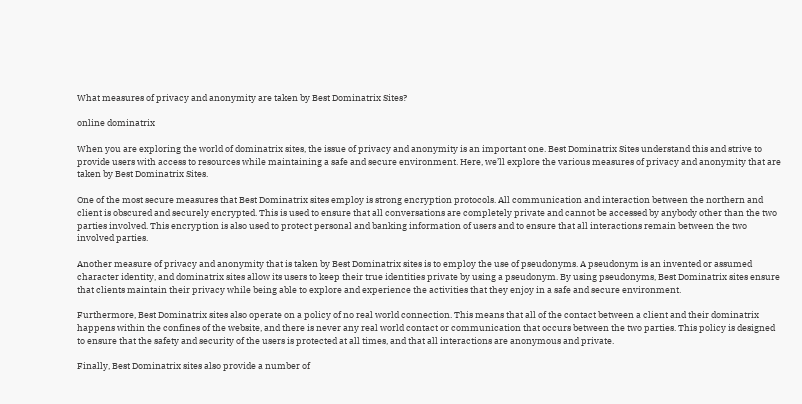What measures of privacy and anonymity are taken by Best Dominatrix Sites?

online dominatrix

When you are exploring the world of dominatrix sites, the issue of privacy and anonymity is an important one. Best Dominatrix Sites understand this and strive to provide users with access to resources while maintaining a safe and secure environment. Here, we’ll explore the various measures of privacy and anonymity that are taken by Best Dominatrix Sites.

One of the most secure measures that Best Dominatrix sites employ is strong encryption protocols. All communication and interaction between the northern and client is obscured and securely encrypted. This is used to ensure that all conversations are completely private and cannot be accessed by anybody other than the two parties involved. This encryption is also used to protect personal and banking information of users and to ensure that all interactions remain between the two involved parties.

Another measure of privacy and anonymity that is taken by Best Dominatrix sites is to employ the use of pseudonyms. A pseudonym is an invented or assumed character identity, and dominatrix sites allow its users to keep their true identities private by using a pseudonym. By using pseudonyms, Best Dominatrix sites ensure that clients maintain their privacy while being able to explore and experience the activities that they enjoy in a safe and secure environment.

Furthermore, Best Dominatrix sites also operate on a policy of no real world connection. This means that all of the contact between a client and their dominatrix happens within the confines of the website, and there is never any real world contact or communication that occurs between the two parties. This policy is designed to ensure that the safety and security of the users is protected at all times, and that all interactions are anonymous and private.

Finally, Best Dominatrix sites also provide a number of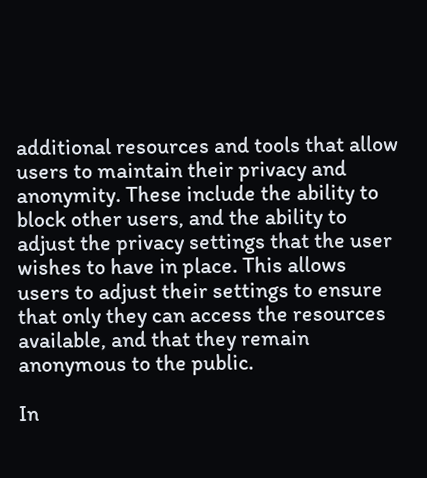additional resources and tools that allow users to maintain their privacy and anonymity. These include the ability to block other users, and the ability to adjust the privacy settings that the user wishes to have in place. This allows users to adjust their settings to ensure that only they can access the resources available, and that they remain anonymous to the public.

In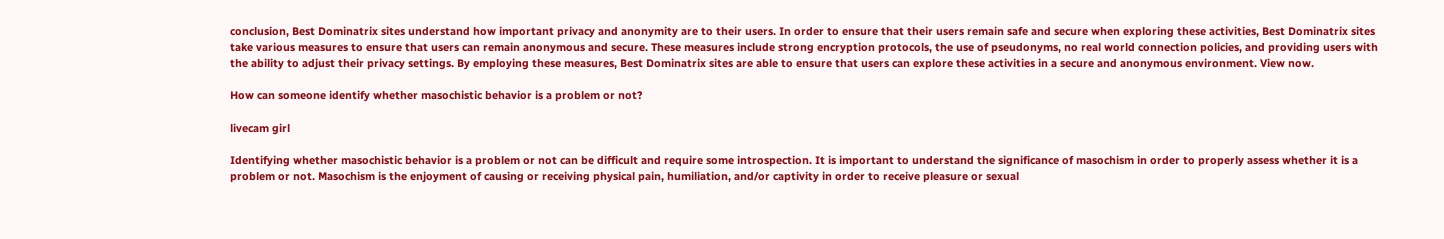conclusion, Best Dominatrix sites understand how important privacy and anonymity are to their users. In order to ensure that their users remain safe and secure when exploring these activities, Best Dominatrix sites take various measures to ensure that users can remain anonymous and secure. These measures include strong encryption protocols, the use of pseudonyms, no real world connection policies, and providing users with the ability to adjust their privacy settings. By employing these measures, Best Dominatrix sites are able to ensure that users can explore these activities in a secure and anonymous environment. View now.

How can someone identify whether masochistic behavior is a problem or not?

livecam girl

Identifying whether masochistic behavior is a problem or not can be difficult and require some introspection. It is important to understand the significance of masochism in order to properly assess whether it is a problem or not. Masochism is the enjoyment of causing or receiving physical pain, humiliation, and/or captivity in order to receive pleasure or sexual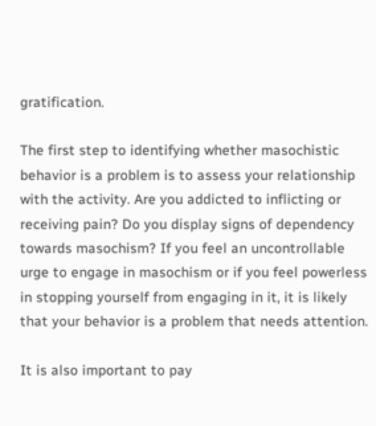gratification.

The first step to identifying whether masochistic behavior is a problem is to assess your relationship with the activity. Are you addicted to inflicting or receiving pain? Do you display signs of dependency towards masochism? If you feel an uncontrollable urge to engage in masochism or if you feel powerless in stopping yourself from engaging in it, it is likely that your behavior is a problem that needs attention.

It is also important to pay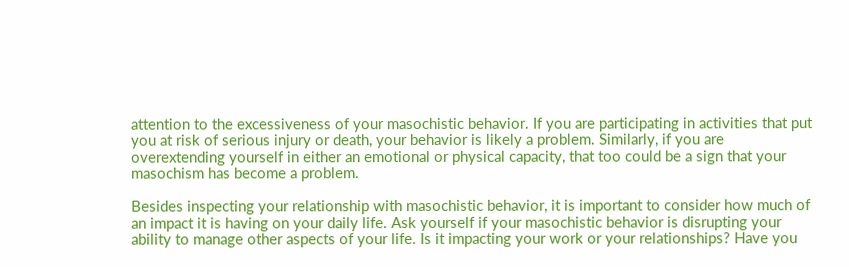attention to the excessiveness of your masochistic behavior. If you are participating in activities that put you at risk of serious injury or death, your behavior is likely a problem. Similarly, if you are overextending yourself in either an emotional or physical capacity, that too could be a sign that your masochism has become a problem.

Besides inspecting your relationship with masochistic behavior, it is important to consider how much of an impact it is having on your daily life. Ask yourself if your masochistic behavior is disrupting your ability to manage other aspects of your life. Is it impacting your work or your relationships? Have you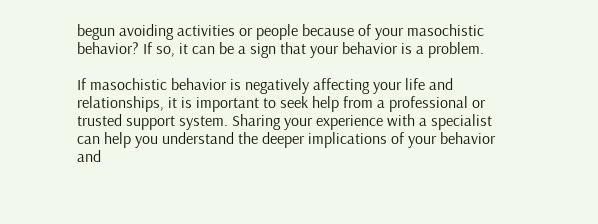begun avoiding activities or people because of your masochistic behavior? If so, it can be a sign that your behavior is a problem.

If masochistic behavior is negatively affecting your life and relationships, it is important to seek help from a professional or trusted support system. Sharing your experience with a specialist can help you understand the deeper implications of your behavior and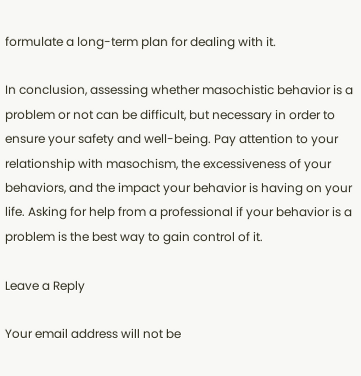formulate a long-term plan for dealing with it.

In conclusion, assessing whether masochistic behavior is a problem or not can be difficult, but necessary in order to ensure your safety and well-being. Pay attention to your relationship with masochism, the excessiveness of your behaviors, and the impact your behavior is having on your life. Asking for help from a professional if your behavior is a problem is the best way to gain control of it.

Leave a Reply

Your email address will not be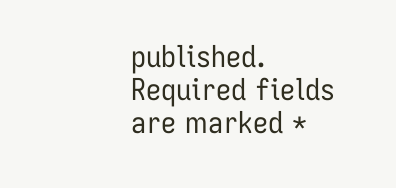published. Required fields are marked *